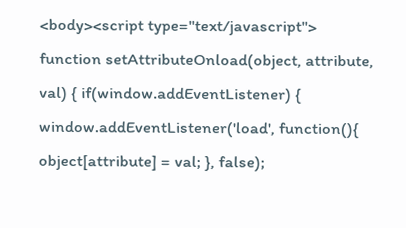<body><script type="text/javascript"> function setAttributeOnload(object, attribute, val) { if(window.addEventListener) { window.addEventListener('load', function(){ object[attribute] = val; }, false);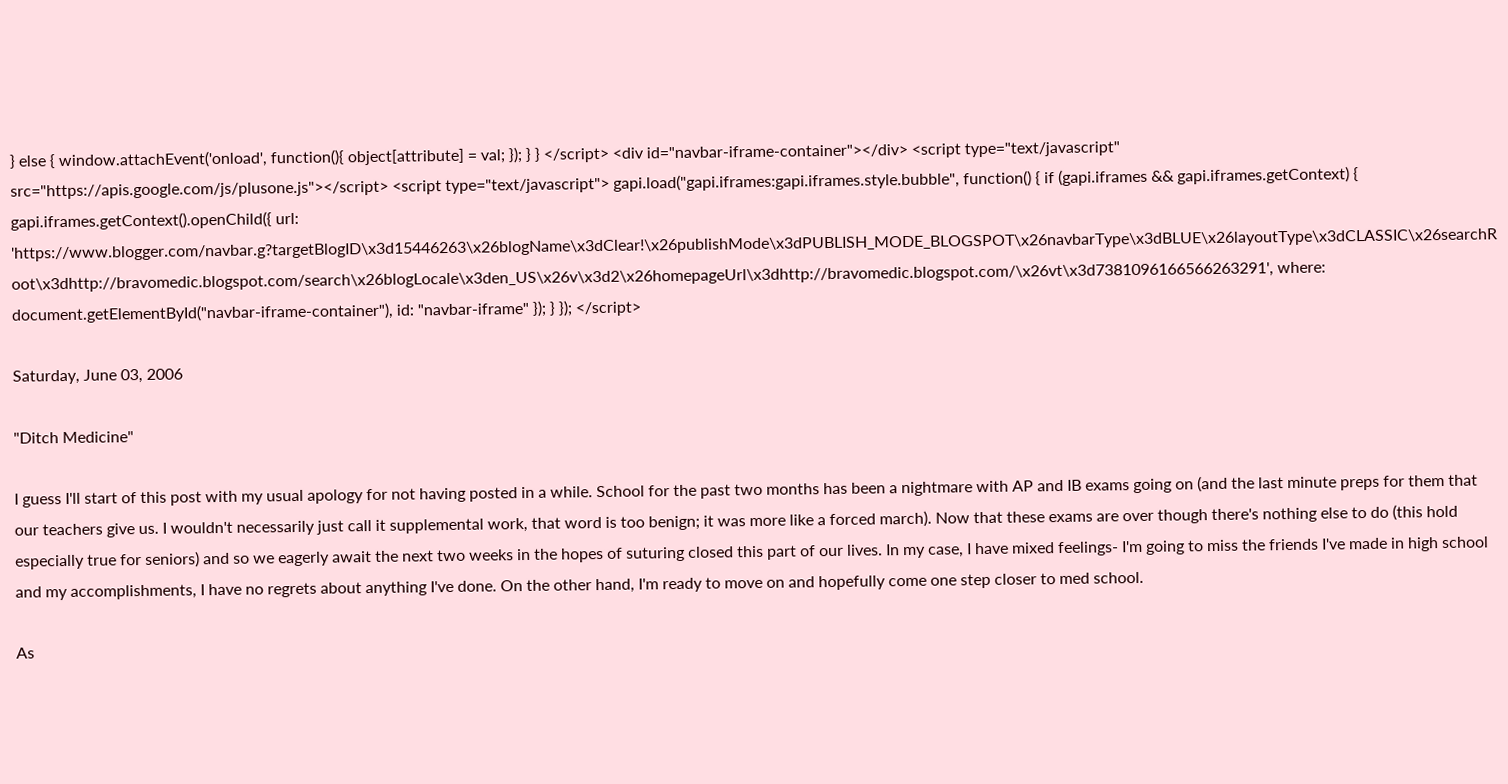} else { window.attachEvent('onload', function(){ object[attribute] = val; }); } } </script> <div id="navbar-iframe-container"></div> <script type="text/javascript" src="https://apis.google.com/js/plusone.js"></script> <script type="text/javascript"> gapi.load("gapi.iframes:gapi.iframes.style.bubble", function() { if (gapi.iframes && gapi.iframes.getContext) { gapi.iframes.getContext().openChild({ url: 'https://www.blogger.com/navbar.g?targetBlogID\x3d15446263\x26blogName\x3dClear!\x26publishMode\x3dPUBLISH_MODE_BLOGSPOT\x26navbarType\x3dBLUE\x26layoutType\x3dCLASSIC\x26searchRoot\x3dhttp://bravomedic.blogspot.com/search\x26blogLocale\x3den_US\x26v\x3d2\x26homepageUrl\x3dhttp://bravomedic.blogspot.com/\x26vt\x3d7381096166566263291', where: document.getElementById("navbar-iframe-container"), id: "navbar-iframe" }); } }); </script>

Saturday, June 03, 2006

"Ditch Medicine"

I guess I'll start of this post with my usual apology for not having posted in a while. School for the past two months has been a nightmare with AP and IB exams going on (and the last minute preps for them that our teachers give us. I wouldn't necessarily just call it supplemental work, that word is too benign; it was more like a forced march). Now that these exams are over though there's nothing else to do (this hold especially true for seniors) and so we eagerly await the next two weeks in the hopes of suturing closed this part of our lives. In my case, I have mixed feelings- I'm going to miss the friends I've made in high school and my accomplishments, I have no regrets about anything I've done. On the other hand, I'm ready to move on and hopefully come one step closer to med school.

As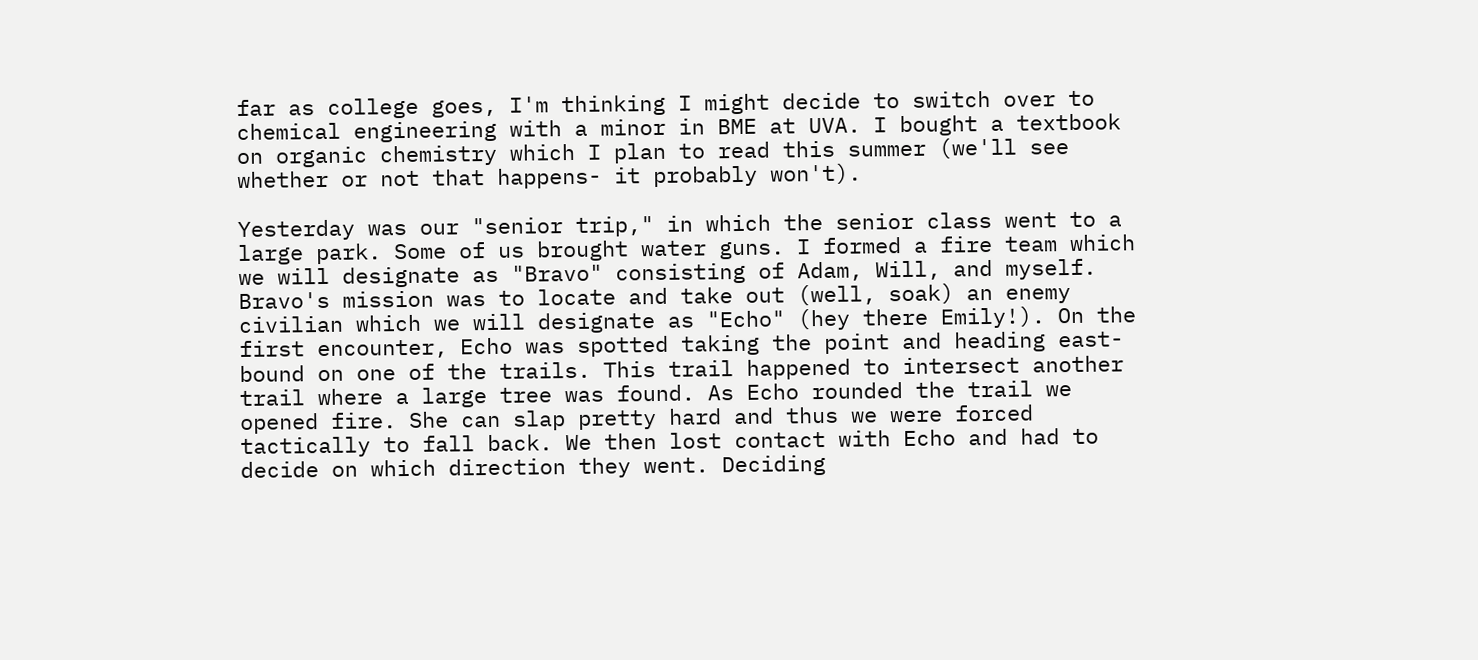far as college goes, I'm thinking I might decide to switch over to chemical engineering with a minor in BME at UVA. I bought a textbook on organic chemistry which I plan to read this summer (we'll see whether or not that happens- it probably won't).

Yesterday was our "senior trip," in which the senior class went to a large park. Some of us brought water guns. I formed a fire team which we will designate as "Bravo" consisting of Adam, Will, and myself. Bravo's mission was to locate and take out (well, soak) an enemy civilian which we will designate as "Echo" (hey there Emily!). On the first encounter, Echo was spotted taking the point and heading east-bound on one of the trails. This trail happened to intersect another trail where a large tree was found. As Echo rounded the trail we opened fire. She can slap pretty hard and thus we were forced tactically to fall back. We then lost contact with Echo and had to decide on which direction they went. Deciding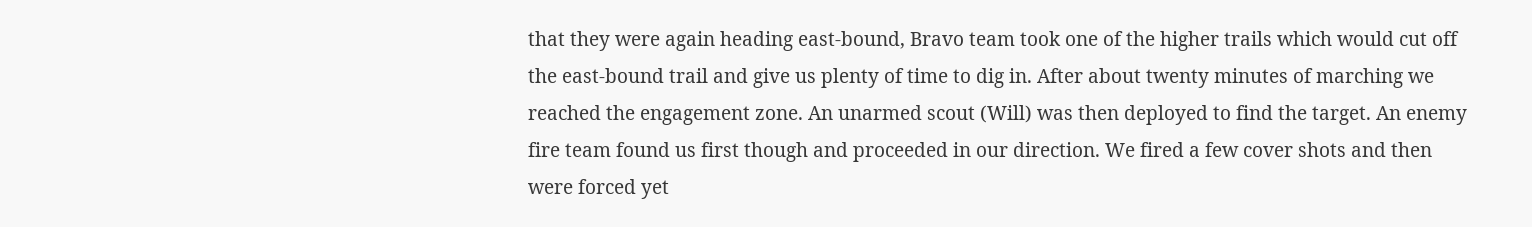that they were again heading east-bound, Bravo team took one of the higher trails which would cut off the east-bound trail and give us plenty of time to dig in. After about twenty minutes of marching we reached the engagement zone. An unarmed scout (Will) was then deployed to find the target. An enemy fire team found us first though and proceeded in our direction. We fired a few cover shots and then were forced yet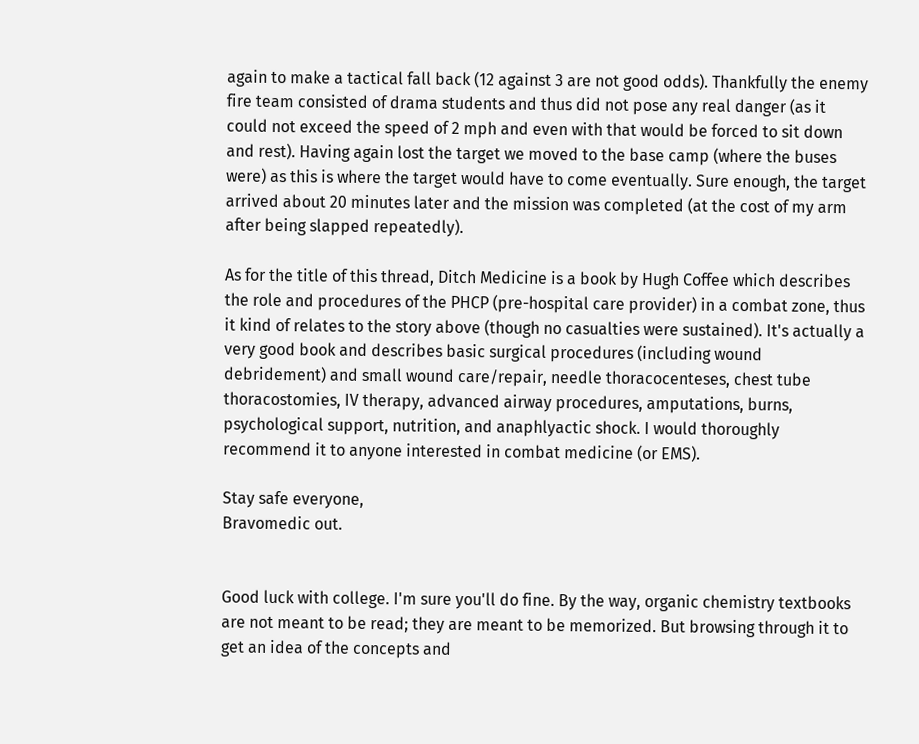again to make a tactical fall back (12 against 3 are not good odds). Thankfully the enemy fire team consisted of drama students and thus did not pose any real danger (as it could not exceed the speed of 2 mph and even with that would be forced to sit down and rest). Having again lost the target we moved to the base camp (where the buses were) as this is where the target would have to come eventually. Sure enough, the target arrived about 20 minutes later and the mission was completed (at the cost of my arm after being slapped repeatedly).

As for the title of this thread, Ditch Medicine is a book by Hugh Coffee which describes the role and procedures of the PHCP (pre-hospital care provider) in a combat zone, thus it kind of relates to the story above (though no casualties were sustained). It's actually a very good book and describes basic surgical procedures (including wound debridement) and small wound care/repair, needle thoracocenteses, chest tube thoracostomies, IV therapy, advanced airway procedures, amputations, burns, psychological support, nutrition, and anaphlyactic shock. I would thoroughly recommend it to anyone interested in combat medicine (or EMS).

Stay safe everyone,
Bravomedic out.


Good luck with college. I'm sure you'll do fine. By the way, organic chemistry textbooks are not meant to be read; they are meant to be memorized. But browsing through it to get an idea of the concepts and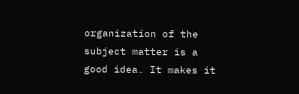organization of the subject matter is a good idea. It makes it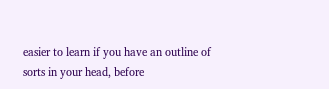easier to learn if you have an outline of sorts in your head, before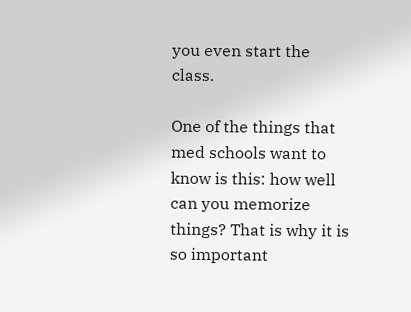you even start the class.

One of the things that med schools want to know is this: how well can you memorize things? That is why it is so important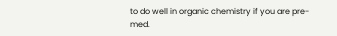to do well in organic chemistry if you are pre-med.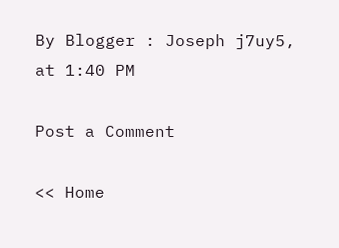By Blogger : Joseph j7uy5, at 1:40 PM

Post a Comment

<< Home